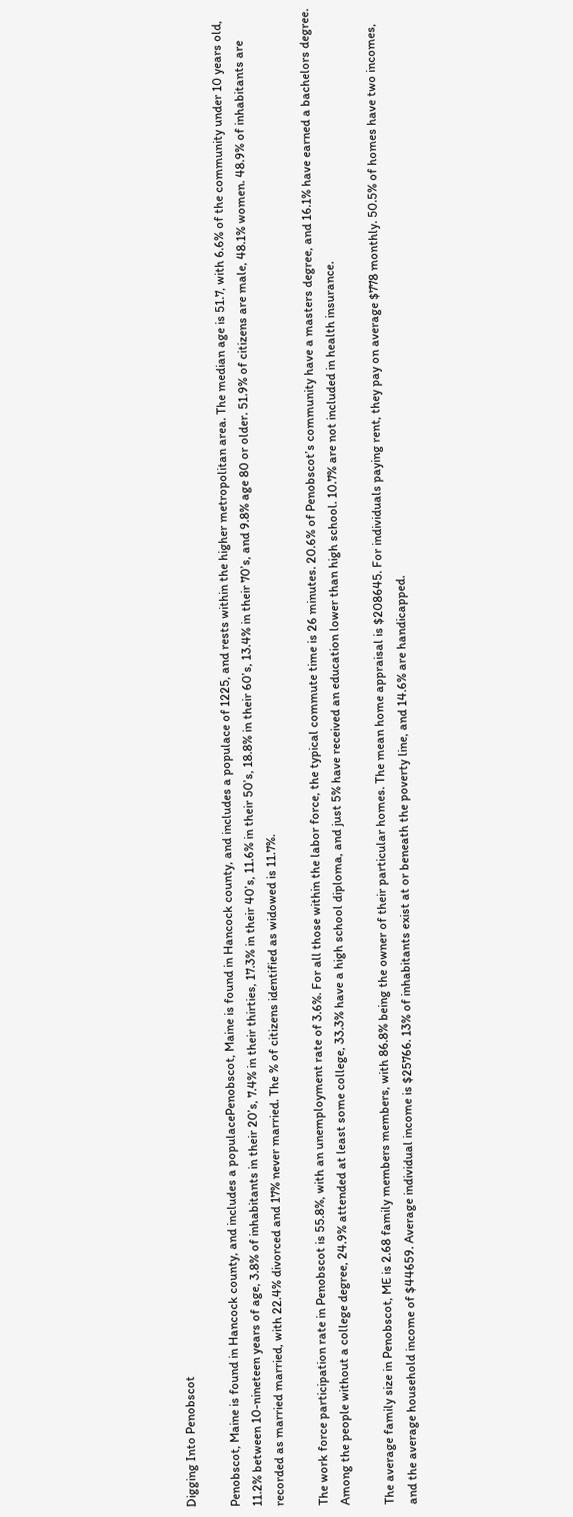Digging Into Penobscot

Penobscot, Maine is found in Hancock county, and includes a populacePenobscot, Maine is found in Hancock county, and includes a populace of 1225, and rests within the higher metropolitan area. The median age is 51.7, with 6.6% of the community under 10 years old, 11.2% between 10-nineteen years of age, 3.8% of inhabitants in their 20’s, 7.4% in their thirties, 17.3% in their 40’s, 11.6% in their 50’s, 18.8% in their 60’s, 13.4% in their 70’s, and 9.8% age 80 or older. 51.9% of citizens are male, 48.1% women. 48.9% of inhabitants are recorded as married married, with 22.4% divorced and 17% never married. The % of citizens identified as widowed is 11.7%.

The work force participation rate in Penobscot is 55.8%, with an unemployment rate of 3.6%. For all those within the labor force, the typical commute time is 26 minutes. 20.6% of Penobscot’s community have a masters degree, and 16.1% have earned a bachelors degree. Among the people without a college degree, 24.9% attended at least some college, 33.3% have a high school diploma, and just 5% have received an education lower than high school. 10.7% are not included in health insurance.

The average family size in Penobscot, ME is 2.68 family members members, with 86.8% being the owner of their particular homes. The mean home appraisal is $208645. For individuals paying rent, they pay on average $778 monthly. 50.5% of homes have two incomes, and the average household income of $44659. Average individual income is $25766. 13% of inhabitants exist at or beneath the poverty line, and 14.6% are handicapped.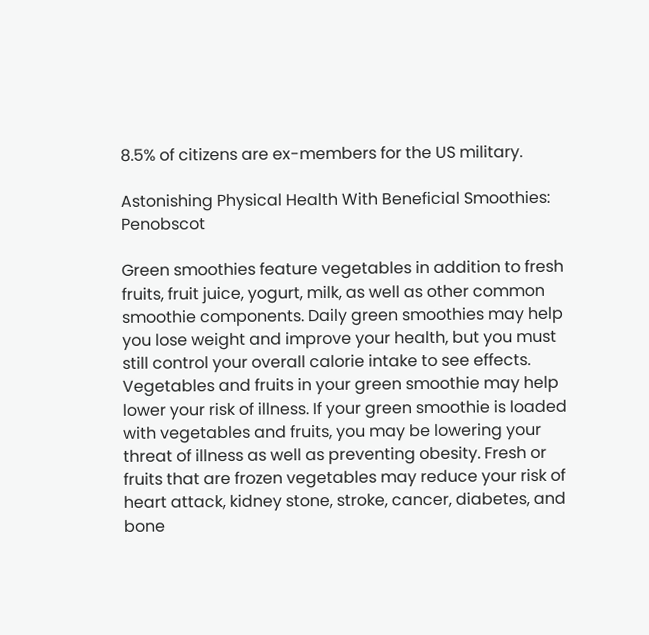8.5% of citizens are ex-members for the US military.

Astonishing Physical Health With Beneficial Smoothies: Penobscot

Green smoothies feature vegetables in addition to fresh fruits, fruit juice, yogurt, milk, as well as other common smoothie components. Daily green smoothies may help you lose weight and improve your health, but you must still control your overall calorie intake to see effects. Vegetables and fruits in your green smoothie may help lower your risk of illness. If your green smoothie is loaded with vegetables and fruits, you may be lowering your threat of illness as well as preventing obesity. Fresh or fruits that are frozen vegetables may reduce your risk of heart attack, kidney stone, stroke, cancer, diabetes, and bone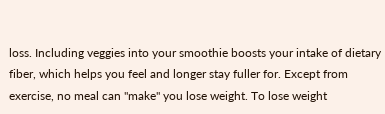loss. Including veggies into your smoothie boosts your intake of dietary fiber, which helps you feel and longer stay fuller for. Except from exercise, no meal can "make" you lose weight. To lose weight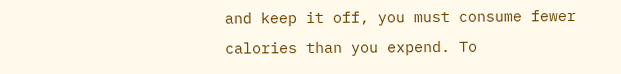and keep it off, you must consume fewer calories than you expend. To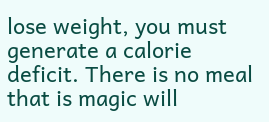lose weight, you must generate a calorie deficit. There is no meal that is magic will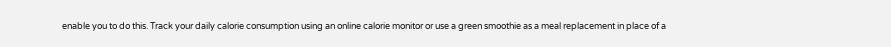enable you to do this. Track your daily calorie consumption using an online calorie monitor or use a green smoothie as a meal replacement in place of a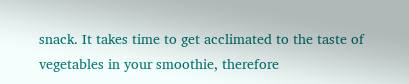snack. It takes time to get acclimated to the taste of vegetables in your smoothie, therefore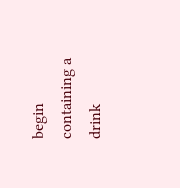begin containing a drink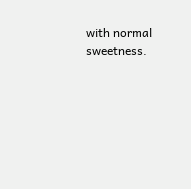with normal sweetness.